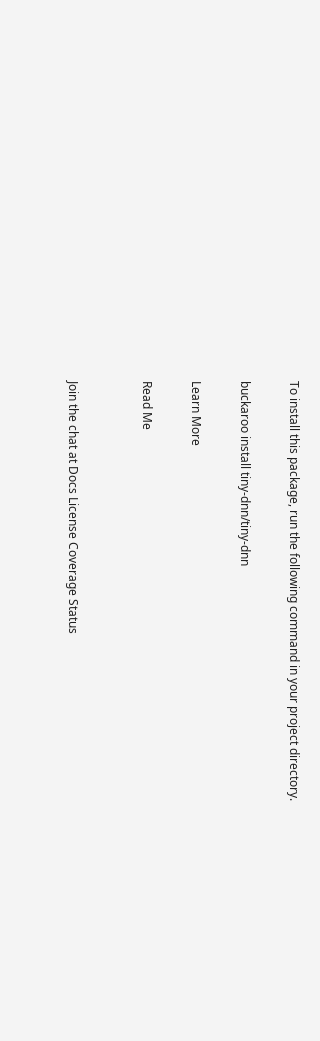To install this package, run the following command in your project directory.

buckaroo install tiny-dnn/tiny-dnn

Learn More

Read Me


Join the chat at Docs License Coverage Status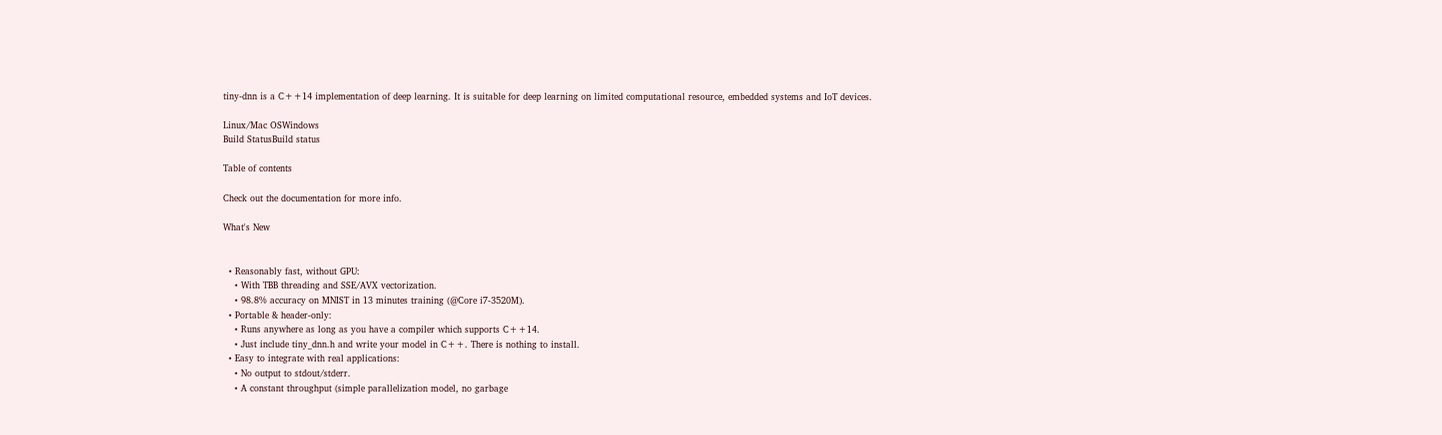tiny-dnn is a C++14 implementation of deep learning. It is suitable for deep learning on limited computational resource, embedded systems and IoT devices.

Linux/Mac OSWindows
Build StatusBuild status

Table of contents

Check out the documentation for more info.

What's New


  • Reasonably fast, without GPU:
    • With TBB threading and SSE/AVX vectorization.
    • 98.8% accuracy on MNIST in 13 minutes training (@Core i7-3520M).
  • Portable & header-only:
    • Runs anywhere as long as you have a compiler which supports C++14.
    • Just include tiny_dnn.h and write your model in C++. There is nothing to install.
  • Easy to integrate with real applications:
    • No output to stdout/stderr.
    • A constant throughput (simple parallelization model, no garbage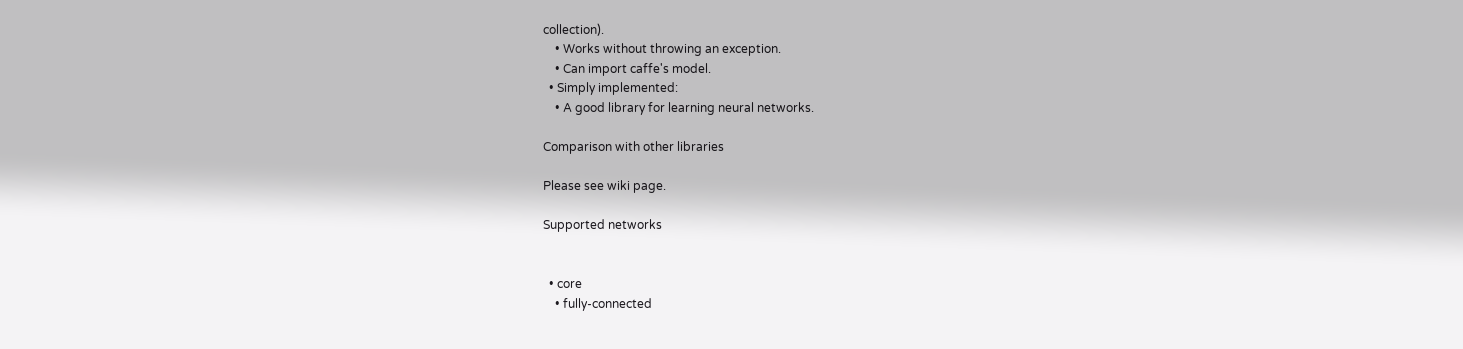collection).
    • Works without throwing an exception.
    • Can import caffe's model.
  • Simply implemented:
    • A good library for learning neural networks.

Comparison with other libraries

Please see wiki page.

Supported networks


  • core
    • fully-connected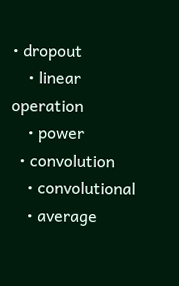• dropout
    • linear operation
    • power
  • convolution
    • convolutional
    • average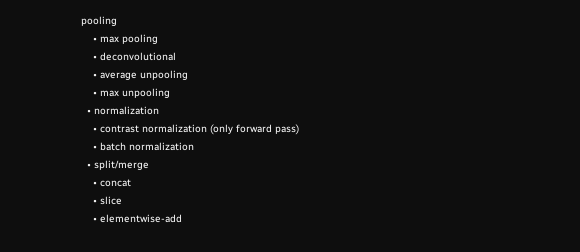pooling
    • max pooling
    • deconvolutional
    • average unpooling
    • max unpooling
  • normalization
    • contrast normalization (only forward pass)
    • batch normalization
  • split/merge
    • concat
    • slice
    • elementwise-add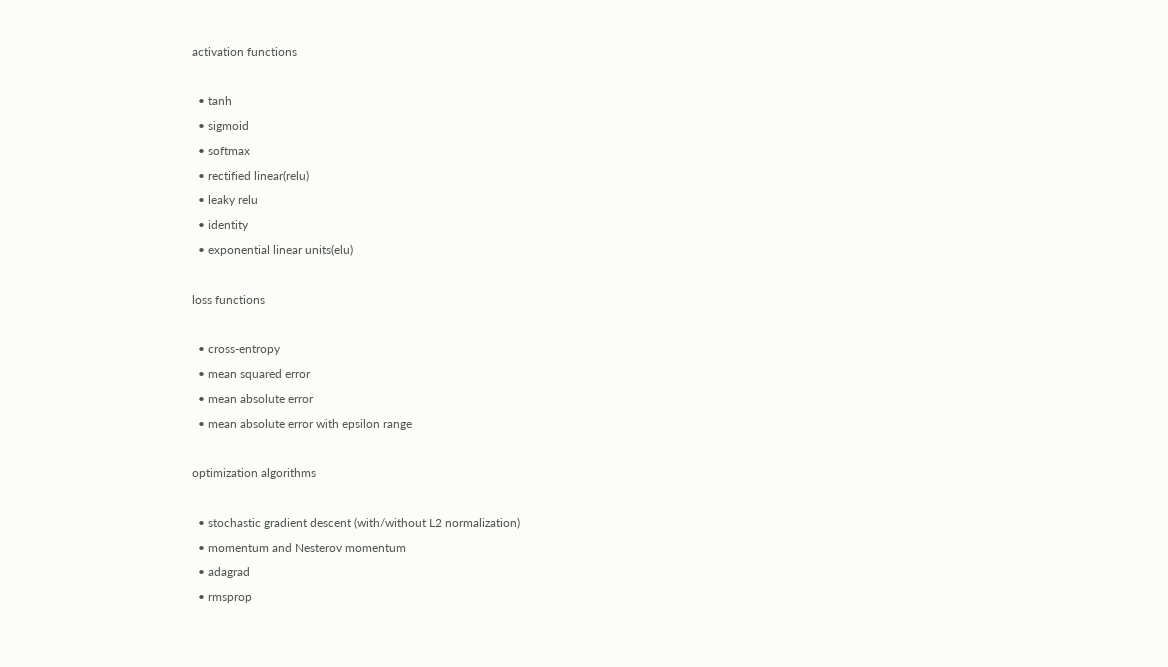activation functions

  • tanh
  • sigmoid
  • softmax
  • rectified linear(relu)
  • leaky relu
  • identity
  • exponential linear units(elu)

loss functions

  • cross-entropy
  • mean squared error
  • mean absolute error
  • mean absolute error with epsilon range

optimization algorithms

  • stochastic gradient descent (with/without L2 normalization)
  • momentum and Nesterov momentum
  • adagrad
  • rmsprop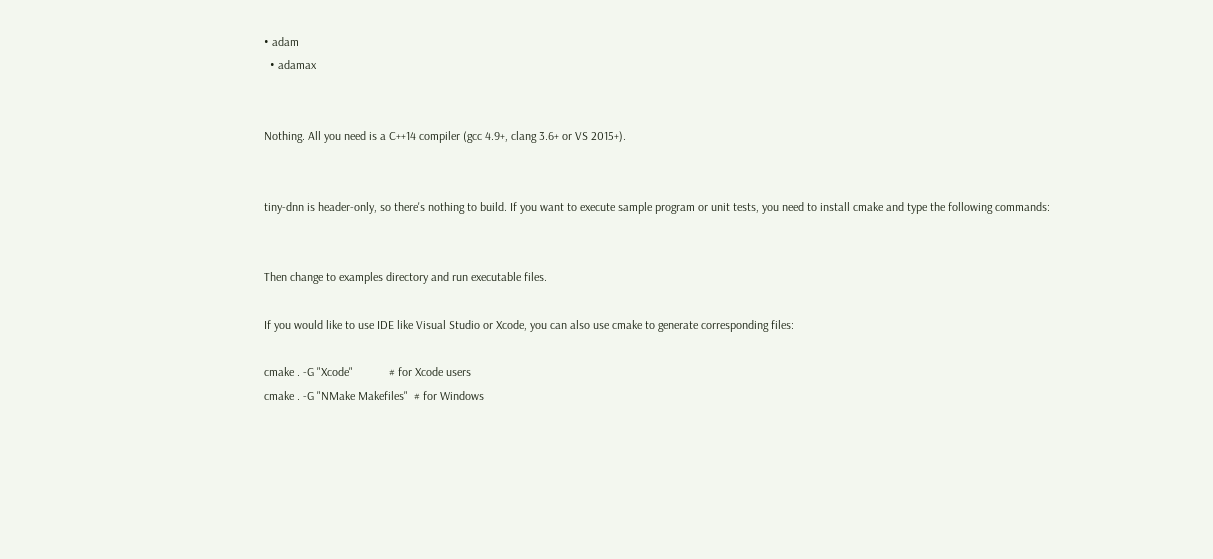• adam
  • adamax


Nothing. All you need is a C++14 compiler (gcc 4.9+, clang 3.6+ or VS 2015+).


tiny-dnn is header-only, so there's nothing to build. If you want to execute sample program or unit tests, you need to install cmake and type the following commands:


Then change to examples directory and run executable files.

If you would like to use IDE like Visual Studio or Xcode, you can also use cmake to generate corresponding files:

cmake . -G "Xcode"            # for Xcode users
cmake . -G "NMake Makefiles"  # for Windows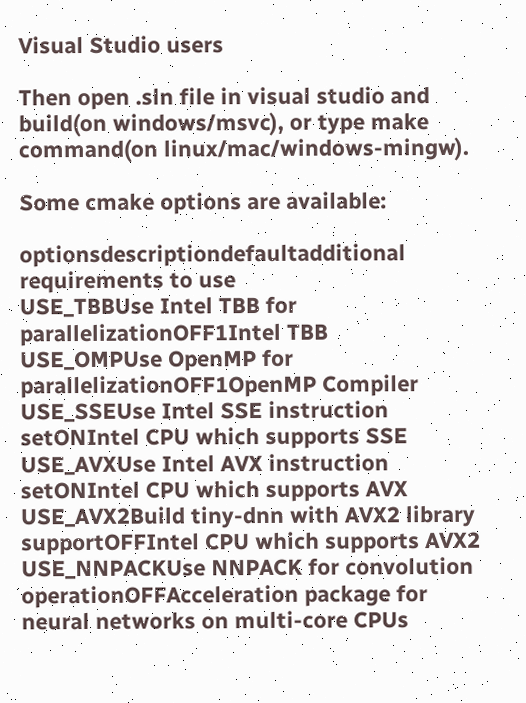Visual Studio users

Then open .sln file in visual studio and build(on windows/msvc), or type make command(on linux/mac/windows-mingw).

Some cmake options are available:

optionsdescriptiondefaultadditional requirements to use
USE_TBBUse Intel TBB for parallelizationOFF1Intel TBB
USE_OMPUse OpenMP for parallelizationOFF1OpenMP Compiler
USE_SSEUse Intel SSE instruction setONIntel CPU which supports SSE
USE_AVXUse Intel AVX instruction setONIntel CPU which supports AVX
USE_AVX2Build tiny-dnn with AVX2 library supportOFFIntel CPU which supports AVX2
USE_NNPACKUse NNPACK for convolution operationOFFAcceleration package for neural networks on multi-core CPUs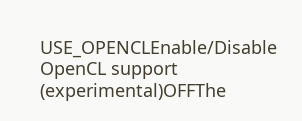USE_OPENCLEnable/Disable OpenCL support (experimental)OFFThe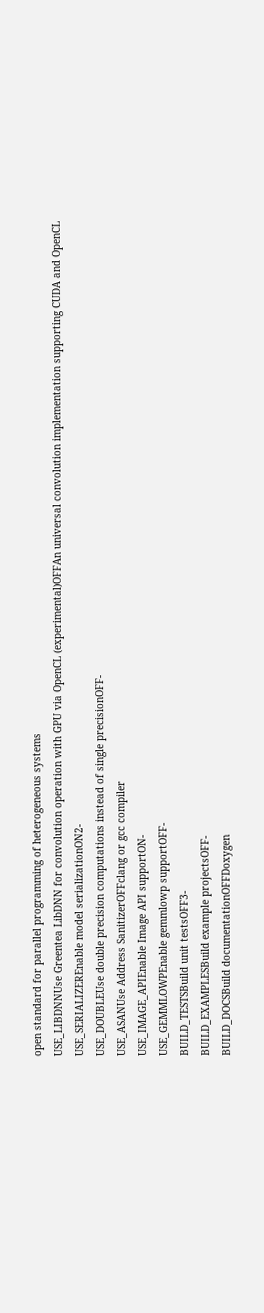open standard for parallel programming of heterogeneous systems
USE_LIBDNNUse Greentea LibDNN for convolution operation with GPU via OpenCL (experimental)OFFAn universal convolution implementation supporting CUDA and OpenCL
USE_SERIALIZEREnable model serializationON2-
USE_DOUBLEUse double precision computations instead of single precisionOFF-
USE_ASANUse Address SanitizerOFFclang or gcc compiler
USE_IMAGE_APIEnable Image API supportON-
USE_GEMMLOWPEnable gemmlowp supportOFF-
BUILD_TESTSBuild unit testsOFF3-
BUILD_EXAMPLESBuild example projectsOFF-
BUILD_DOCSBuild documentationOFFDoxygen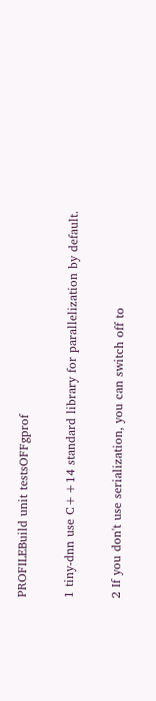PROFILEBuild unit testsOFFgprof

1 tiny-dnn use C++14 standard library for parallelization by default.

2 If you don't use serialization, you can switch off to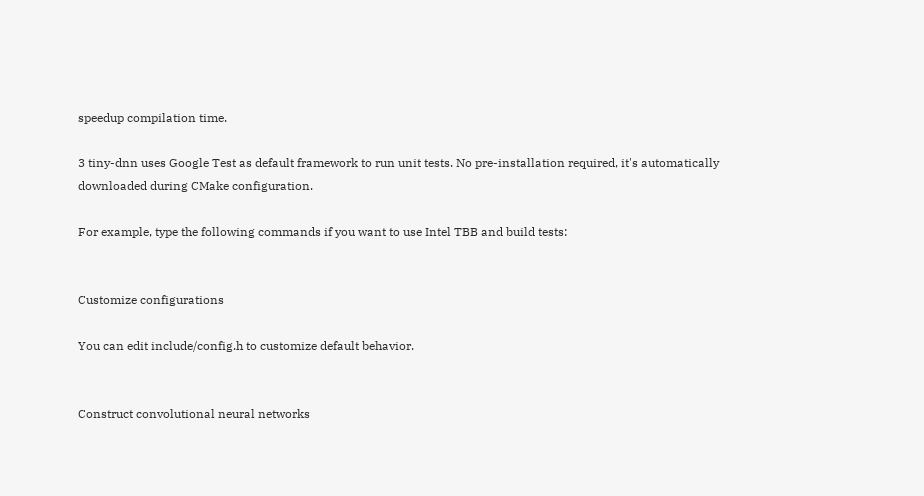speedup compilation time.

3 tiny-dnn uses Google Test as default framework to run unit tests. No pre-installation required, it's automatically downloaded during CMake configuration.

For example, type the following commands if you want to use Intel TBB and build tests:


Customize configurations

You can edit include/config.h to customize default behavior.


Construct convolutional neural networks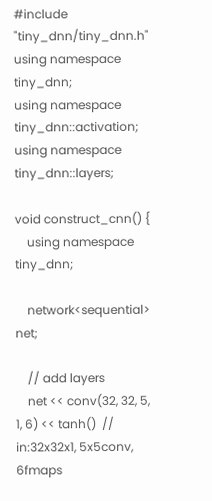#include "tiny_dnn/tiny_dnn.h"
using namespace tiny_dnn;
using namespace tiny_dnn::activation;
using namespace tiny_dnn::layers;

void construct_cnn() {
    using namespace tiny_dnn;

    network<sequential> net;

    // add layers
    net << conv(32, 32, 5, 1, 6) << tanh()  // in:32x32x1, 5x5conv, 6fmaps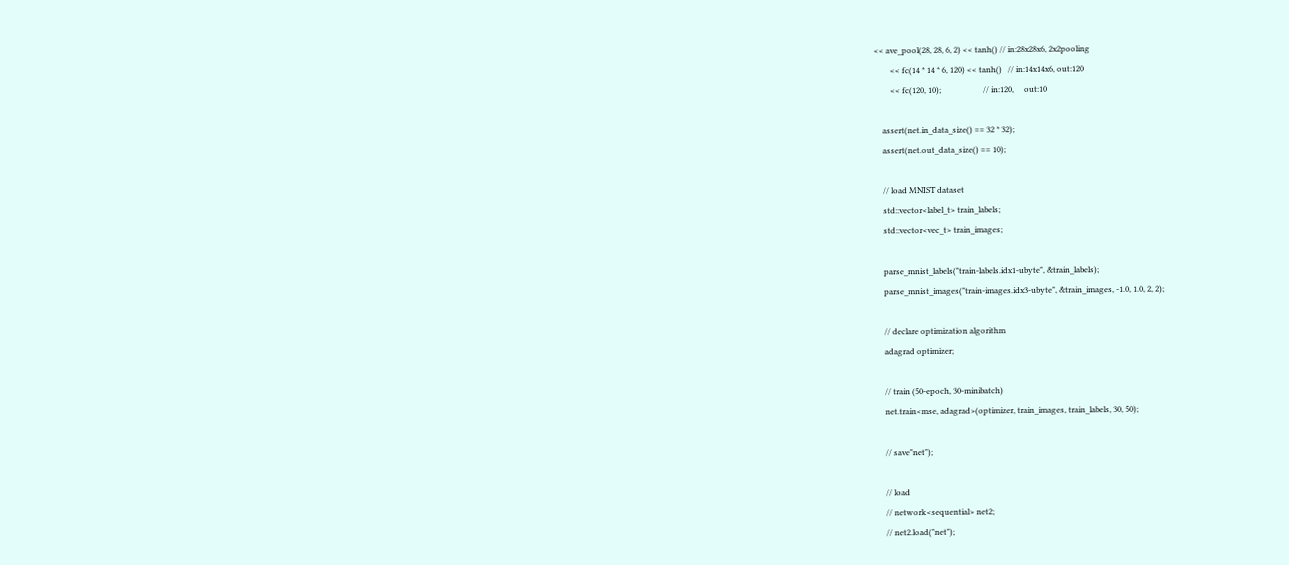<< ave_pool(28, 28, 6, 2) << tanh() // in:28x28x6, 2x2pooling
        << fc(14 * 14 * 6, 120) << tanh()   // in:14x14x6, out:120
        << fc(120, 10);                     // in:120,     out:10

    assert(net.in_data_size() == 32 * 32);
    assert(net.out_data_size() == 10);

    // load MNIST dataset
    std::vector<label_t> train_labels;
    std::vector<vec_t> train_images;

    parse_mnist_labels("train-labels.idx1-ubyte", &train_labels);
    parse_mnist_images("train-images.idx3-ubyte", &train_images, -1.0, 1.0, 2, 2);

    // declare optimization algorithm
    adagrad optimizer;

    // train (50-epoch, 30-minibatch)
    net.train<mse, adagrad>(optimizer, train_images, train_labels, 30, 50);

    // save"net");

    // load
    // network<sequential> net2;
    // net2.load("net");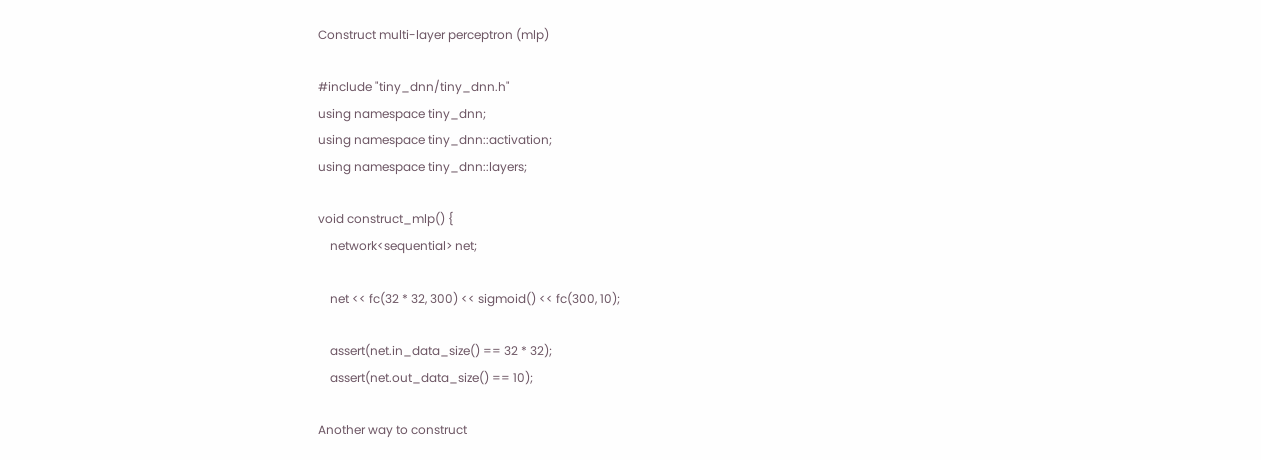Construct multi-layer perceptron (mlp)

#include "tiny_dnn/tiny_dnn.h"
using namespace tiny_dnn;
using namespace tiny_dnn::activation;
using namespace tiny_dnn::layers;

void construct_mlp() {
    network<sequential> net;

    net << fc(32 * 32, 300) << sigmoid() << fc(300, 10);

    assert(net.in_data_size() == 32 * 32);
    assert(net.out_data_size() == 10);

Another way to construct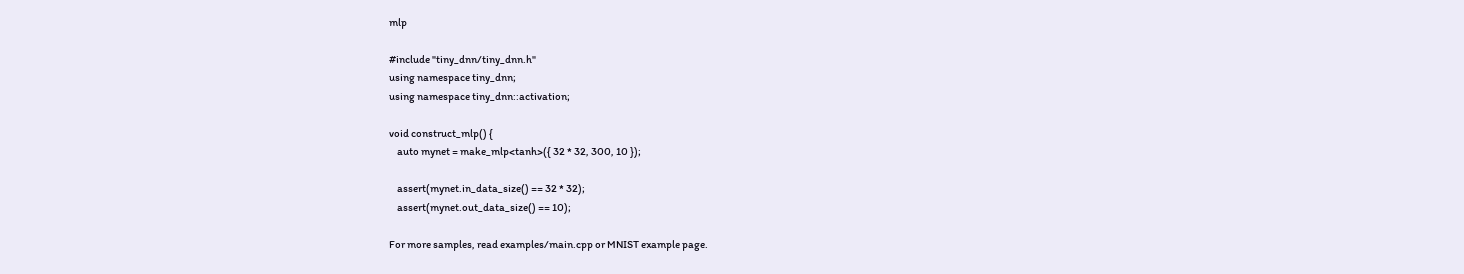mlp

#include "tiny_dnn/tiny_dnn.h"
using namespace tiny_dnn;
using namespace tiny_dnn::activation;

void construct_mlp() {
    auto mynet = make_mlp<tanh>({ 32 * 32, 300, 10 });

    assert(mynet.in_data_size() == 32 * 32);
    assert(mynet.out_data_size() == 10);

For more samples, read examples/main.cpp or MNIST example page.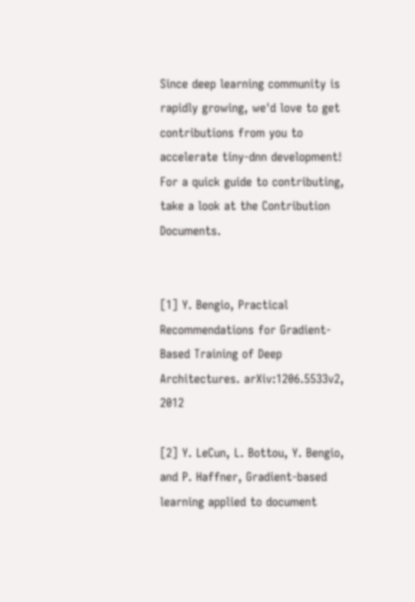Since deep learning community is rapidly growing, we'd love to get contributions from you to accelerate tiny-dnn development! For a quick guide to contributing, take a look at the Contribution Documents.


[1] Y. Bengio, Practical Recommendations for Gradient-Based Training of Deep Architectures. arXiv:1206.5533v2, 2012

[2] Y. LeCun, L. Bottou, Y. Bengio, and P. Haffner, Gradient-based learning applied to document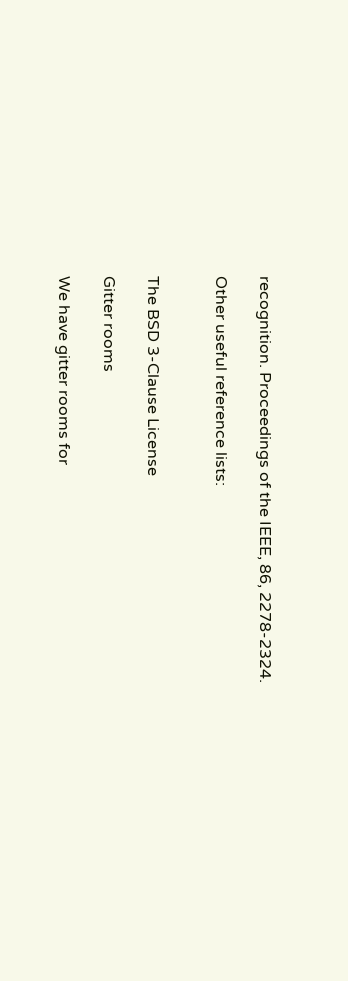recognition. Proceedings of the IEEE, 86, 2278-2324.

Other useful reference lists:


The BSD 3-Clause License

Gitter rooms

We have gitter rooms for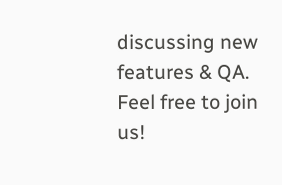discussing new features & QA. Feel free to join us!